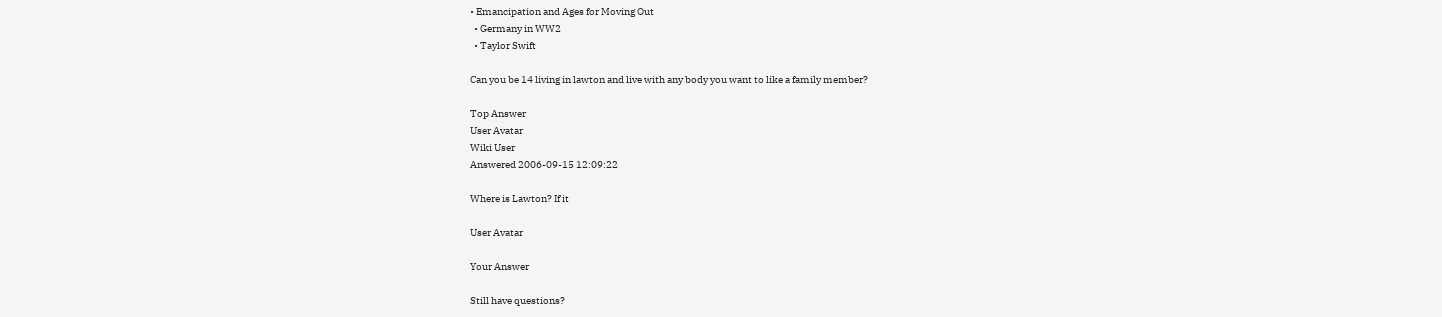• Emancipation and Ages for Moving Out
  • Germany in WW2
  • Taylor Swift

Can you be 14 living in lawton and live with any body you want to like a family member?

Top Answer
User Avatar
Wiki User
Answered 2006-09-15 12:09:22

Where is Lawton? If it

User Avatar

Your Answer

Still have questions?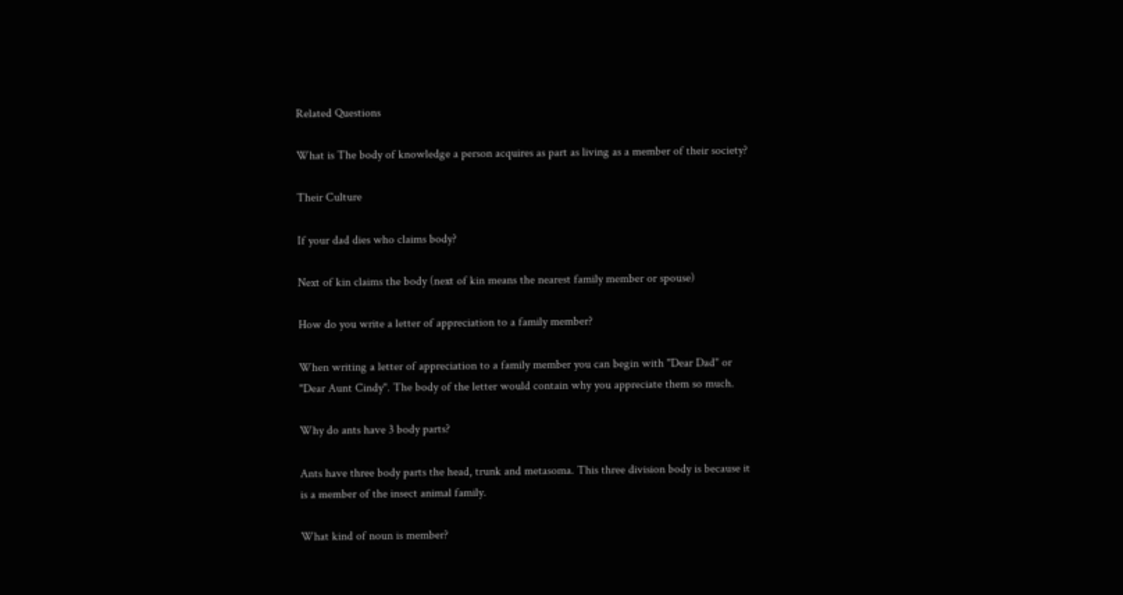Related Questions

What is The body of knowledge a person acquires as part as living as a member of their society?

Their Culture

If your dad dies who claims body?

Next of kin claims the body (next of kin means the nearest family member or spouse)

How do you write a letter of appreciation to a family member?

When writing a letter of appreciation to a family member you can begin with "Dear Dad" or "Dear Aunt Cindy". The body of the letter would contain why you appreciate them so much.

Why do ants have 3 body parts?

Ants have three body parts the head, trunk and metasoma. This three division body is because it is a member of the insect animal family.

What kind of noun is member?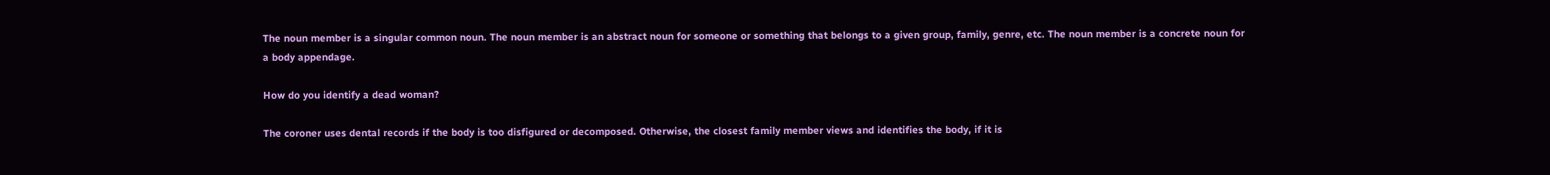The noun member is a singular common noun. The noun member is an abstract noun for someone or something that belongs to a given group, family, genre, etc. The noun member is a concrete noun for a body appendage.

How do you identify a dead woman?

The coroner uses dental records if the body is too disfigured or decomposed. Otherwise, the closest family member views and identifies the body, if it is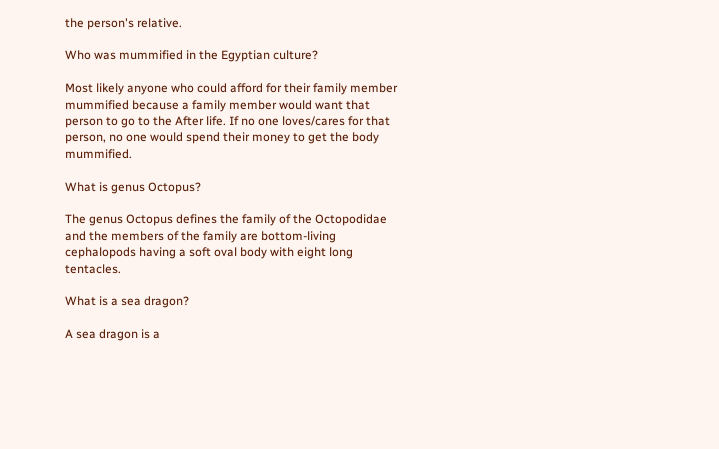the person's relative.

Who was mummified in the Egyptian culture?

Most likely anyone who could afford for their family member mummified because a family member would want that person to go to the After life. If no one loves/cares for that person, no one would spend their money to get the body mummified.

What is genus Octopus?

The genus Octopus defines the family of the Octopodidae and the members of the family are bottom-living cephalopods having a soft oval body with eight long tentacles.

What is a sea dragon?

A sea dragon is a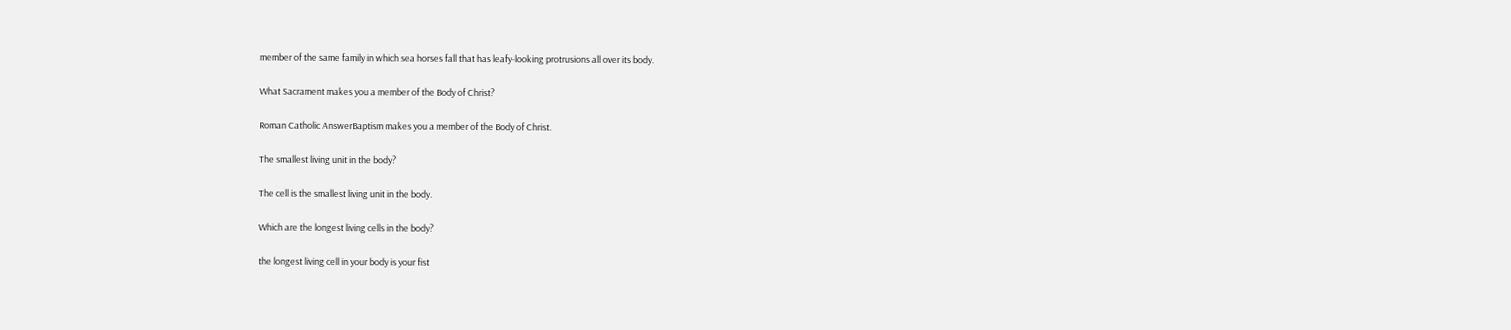member of the same family in which sea horses fall that has leafy-looking protrusions all over its body.

What Sacrament makes you a member of the Body of Christ?

Roman Catholic AnswerBaptism makes you a member of the Body of Christ.

The smallest living unit in the body?

The cell is the smallest living unit in the body.

Which are the longest living cells in the body?

the longest living cell in your body is your fist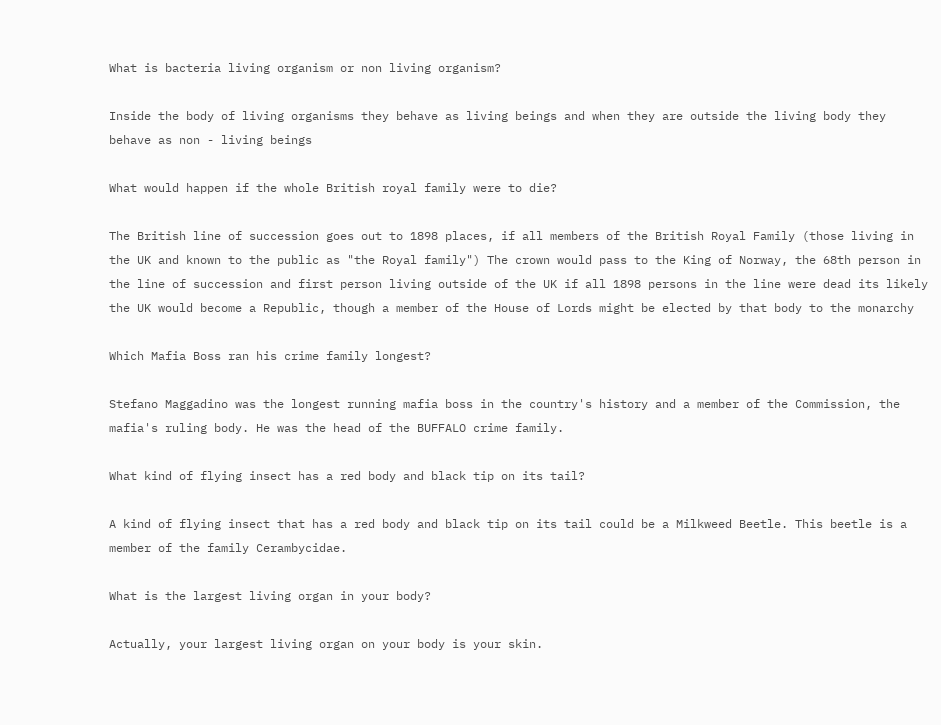What is bacteria living organism or non living organism?

Inside the body of living organisms they behave as living beings and when they are outside the living body they behave as non - living beings

What would happen if the whole British royal family were to die?

The British line of succession goes out to 1898 places, if all members of the British Royal Family (those living in the UK and known to the public as "the Royal family") The crown would pass to the King of Norway, the 68th person in the line of succession and first person living outside of the UK if all 1898 persons in the line were dead its likely the UK would become a Republic, though a member of the House of Lords might be elected by that body to the monarchy

Which Mafia Boss ran his crime family longest?

Stefano Maggadino was the longest running mafia boss in the country's history and a member of the Commission, the mafia's ruling body. He was the head of the BUFFALO crime family.

What kind of flying insect has a red body and black tip on its tail?

A kind of flying insect that has a red body and black tip on its tail could be a Milkweed Beetle. This beetle is a member of the family Cerambycidae.

What is the largest living organ in your body?

Actually, your largest living organ on your body is your skin.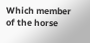Which member of the horse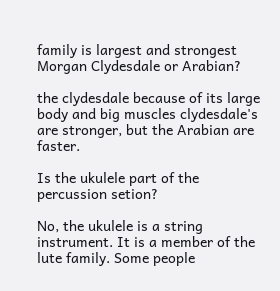family is largest and strongest Morgan Clydesdale or Arabian?

the clydesdale because of its large body and big muscles clydesdale's are stronger, but the Arabian are faster.

Is the ukulele part of the percussion setion?

No, the ukulele is a string instrument. It is a member of the lute family. Some people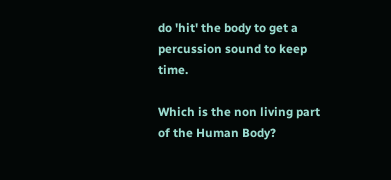do 'hit' the body to get a percussion sound to keep time.

Which is the non living part of the Human Body?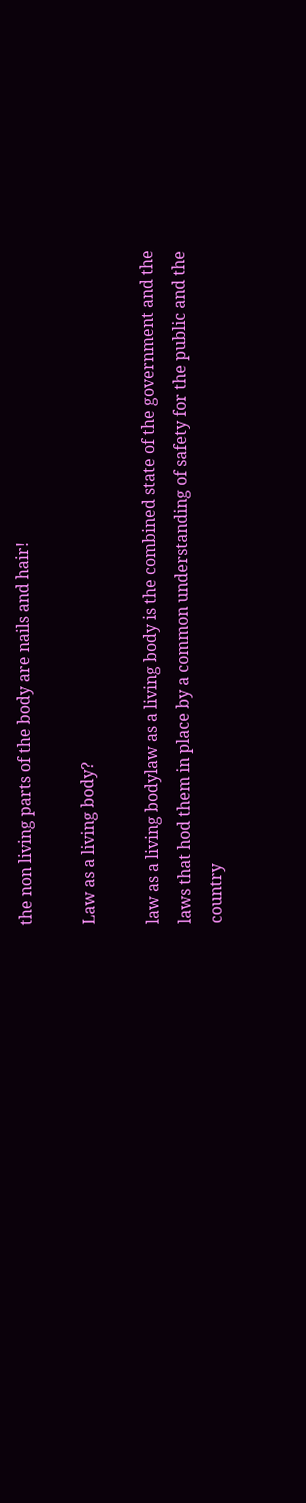the non living parts of the body are nails and hair!

Law as a living body?

law as a living bodylaw as a living body is the combined state of the government and the laws that hod them in place by a common understanding of safety for the public and the country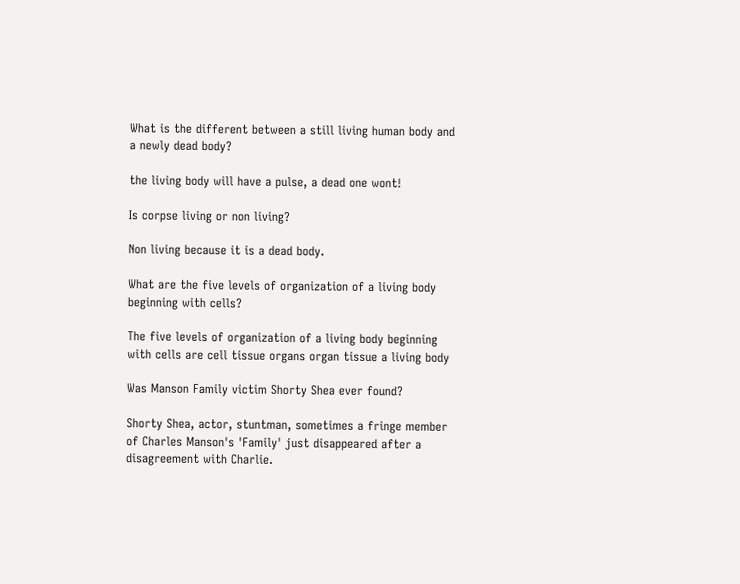What is the different between a still living human body and a newly dead body?

the living body will have a pulse, a dead one wont!

Is corpse living or non living?

Non living because it is a dead body.

What are the five levels of organization of a living body beginning with cells?

The five levels of organization of a living body beginning with cells are cell tissue organs organ tissue a living body

Was Manson Family victim Shorty Shea ever found?

Shorty Shea, actor, stuntman, sometimes a fringe member of Charles Manson's 'Family' just disappeared after a disagreement with Charlie.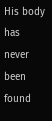His body has never been found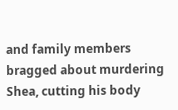and family members bragged about murdering Shea, cutting his body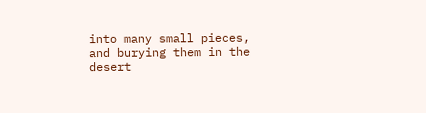into many small pieces, and burying them in the desert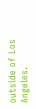outside of Los Angeles.